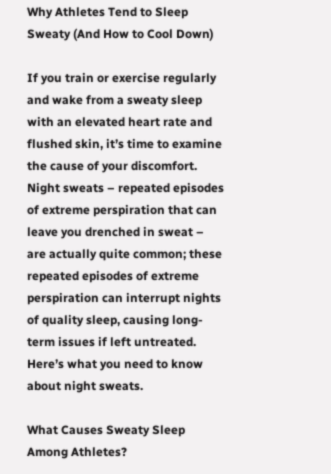Why Athletes Tend to Sleep Sweaty (And How to Cool Down)

If you train or exercise regularly and wake from a sweaty sleep with an elevated heart rate and flushed skin, it’s time to examine the cause of your discomfort. Night sweats – repeated episodes of extreme perspiration that can leave you drenched in sweat – are actually quite common; these repeated episodes of extreme perspiration can interrupt nights of quality sleep, causing long-term issues if left untreated. Here’s what you need to know about night sweats.

What Causes Sweaty Sleep Among Athletes?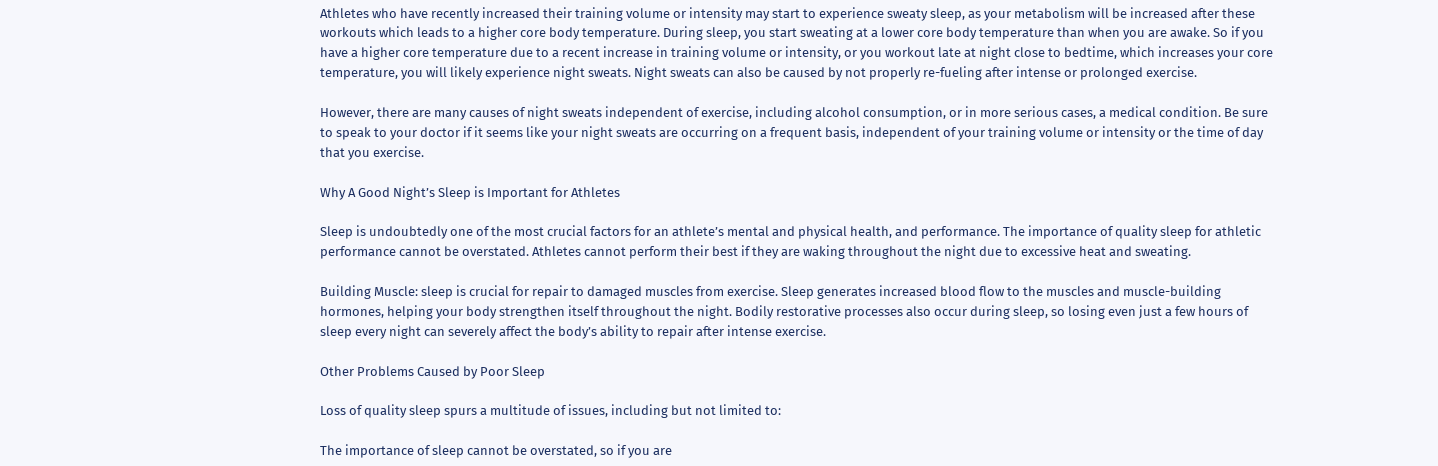Athletes who have recently increased their training volume or intensity may start to experience sweaty sleep, as your metabolism will be increased after these workouts which leads to a higher core body temperature. During sleep, you start sweating at a lower core body temperature than when you are awake. So if you have a higher core temperature due to a recent increase in training volume or intensity, or you workout late at night close to bedtime, which increases your core temperature, you will likely experience night sweats. Night sweats can also be caused by not properly re-fueling after intense or prolonged exercise.

However, there are many causes of night sweats independent of exercise, including alcohol consumption, or in more serious cases, a medical condition. Be sure to speak to your doctor if it seems like your night sweats are occurring on a frequent basis, independent of your training volume or intensity or the time of day that you exercise.

Why A Good Night’s Sleep is Important for Athletes

Sleep is undoubtedly one of the most crucial factors for an athlete’s mental and physical health, and performance. The importance of quality sleep for athletic performance cannot be overstated. Athletes cannot perform their best if they are waking throughout the night due to excessive heat and sweating.

Building Muscle: sleep is crucial for repair to damaged muscles from exercise. Sleep generates increased blood flow to the muscles and muscle-building hormones, helping your body strengthen itself throughout the night. Bodily restorative processes also occur during sleep, so losing even just a few hours of sleep every night can severely affect the body’s ability to repair after intense exercise.

Other Problems Caused by Poor Sleep

Loss of quality sleep spurs a multitude of issues, including but not limited to:

The importance of sleep cannot be overstated, so if you are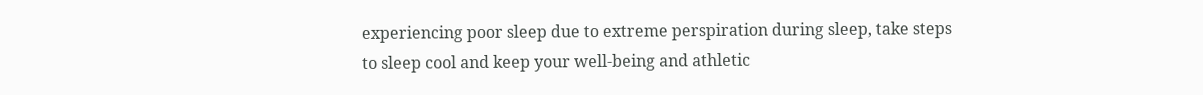experiencing poor sleep due to extreme perspiration during sleep, take steps to sleep cool and keep your well-being and athletic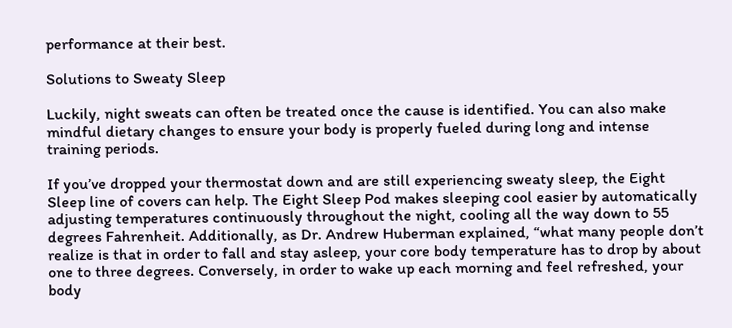performance at their best.

Solutions to Sweaty Sleep

Luckily, night sweats can often be treated once the cause is identified. You can also make mindful dietary changes to ensure your body is properly fueled during long and intense training periods.

If you’ve dropped your thermostat down and are still experiencing sweaty sleep, the Eight Sleep line of covers can help. The Eight Sleep Pod makes sleeping cool easier by automatically adjusting temperatures continuously throughout the night, cooling all the way down to 55 degrees Fahrenheit. Additionally, as Dr. Andrew Huberman explained, “what many people don’t realize is that in order to fall and stay asleep, your core body temperature has to drop by about one to three degrees. Conversely, in order to wake up each morning and feel refreshed, your body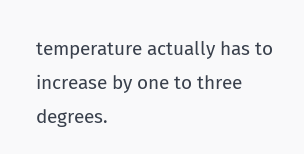temperature actually has to increase by one to three degrees.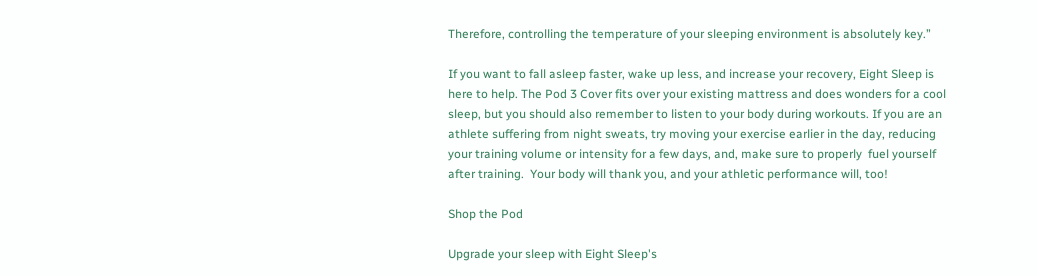Therefore, controlling the temperature of your sleeping environment is absolutely key.”

If you want to fall asleep faster, wake up less, and increase your recovery, Eight Sleep is here to help. The Pod 3 Cover fits over your existing mattress and does wonders for a cool sleep, but you should also remember to listen to your body during workouts. If you are an athlete suffering from night sweats, try moving your exercise earlier in the day, reducing your training volume or intensity for a few days, and, make sure to properly  fuel yourself after training.  Your body will thank you, and your athletic performance will, too!

Shop the Pod

Upgrade your sleep with Eight Sleep's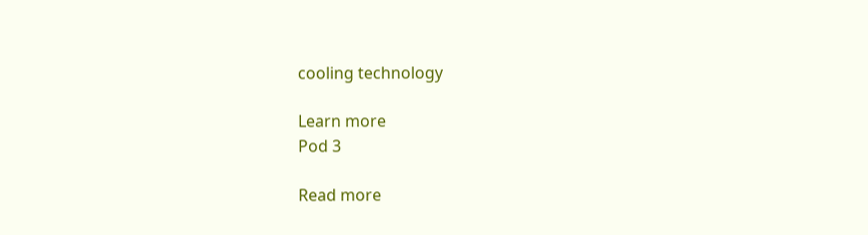cooling technology

Learn more
Pod 3

Read more